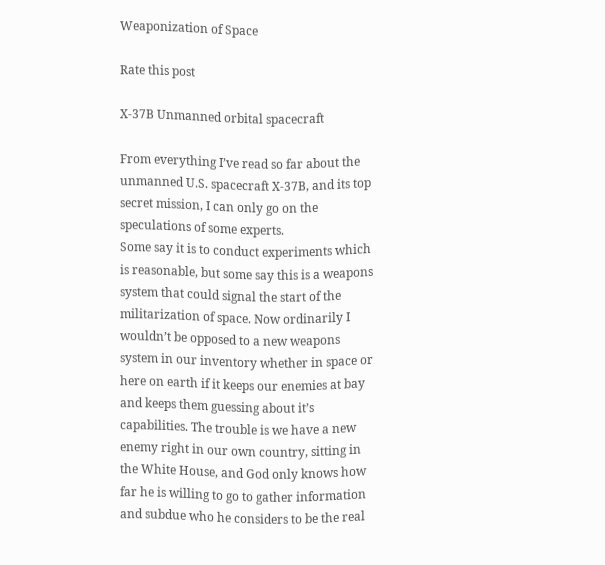Weaponization of Space

Rate this post

X-37B Unmanned orbital spacecraft

From everything I’ve read so far about the unmanned U.S. spacecraft X-37B, and its top secret mission, I can only go on the speculations of some experts.
Some say it is to conduct experiments which is reasonable, but some say this is a weapons system that could signal the start of the militarization of space. Now ordinarily I wouldn’t be opposed to a new weapons system in our inventory whether in space or here on earth if it keeps our enemies at bay and keeps them guessing about it’s capabilities. The trouble is we have a new enemy right in our own country, sitting in the White House, and God only knows how far he is willing to go to gather information and subdue who he considers to be the real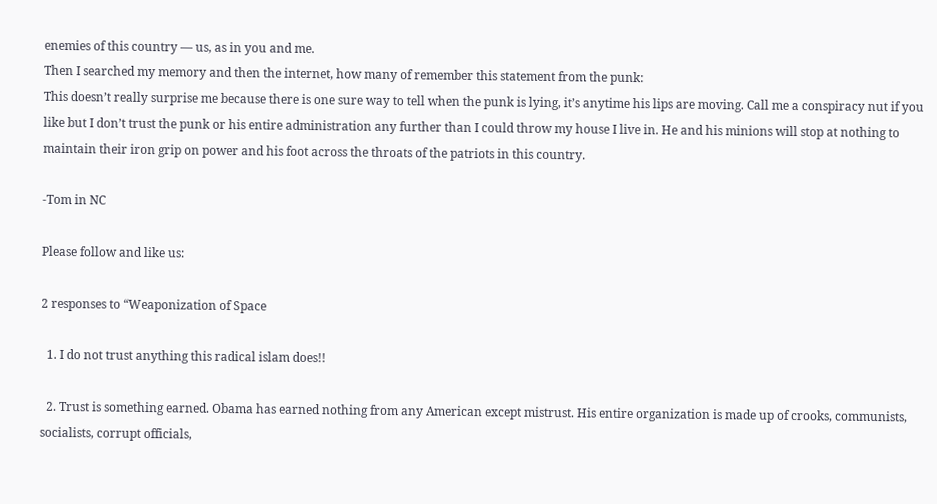enemies of this country — us, as in you and me.
Then I searched my memory and then the internet, how many of remember this statement from the punk:
This doesn’t really surprise me because there is one sure way to tell when the punk is lying, it’s anytime his lips are moving. Call me a conspiracy nut if you like but I don’t trust the punk or his entire administration any further than I could throw my house I live in. He and his minions will stop at nothing to maintain their iron grip on power and his foot across the throats of the patriots in this country.

-Tom in NC

Please follow and like us:

2 responses to “Weaponization of Space

  1. I do not trust anything this radical islam does!!

  2. Trust is something earned. Obama has earned nothing from any American except mistrust. His entire organization is made up of crooks, communists, socialists, corrupt officials,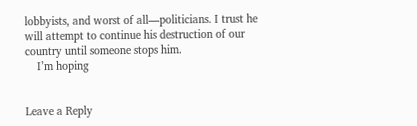lobbyists, and worst of all—politicians. I trust he will attempt to continue his destruction of our country until someone stops him.
    I’m hoping


Leave a Reply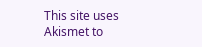This site uses Akismet to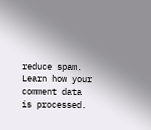reduce spam. Learn how your comment data is processed.